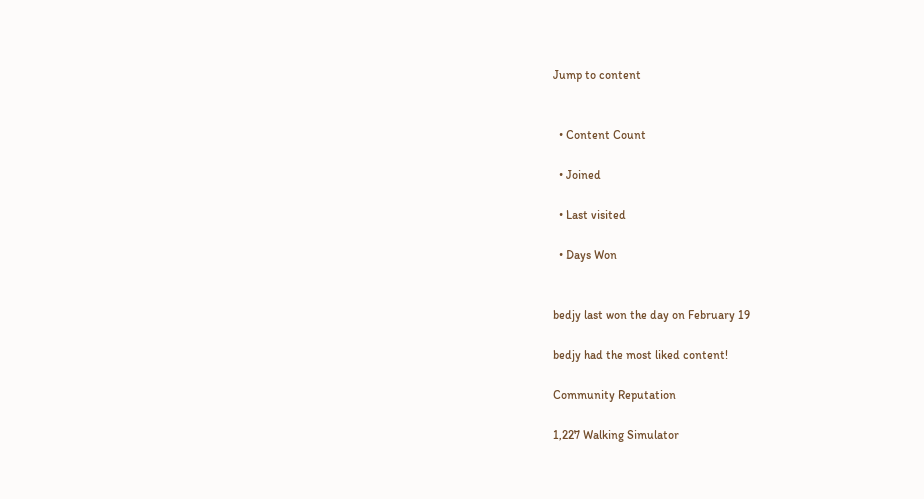Jump to content


  • Content Count

  • Joined

  • Last visited

  • Days Won


bedjy last won the day on February 19

bedjy had the most liked content!

Community Reputation

1,227 Walking Simulator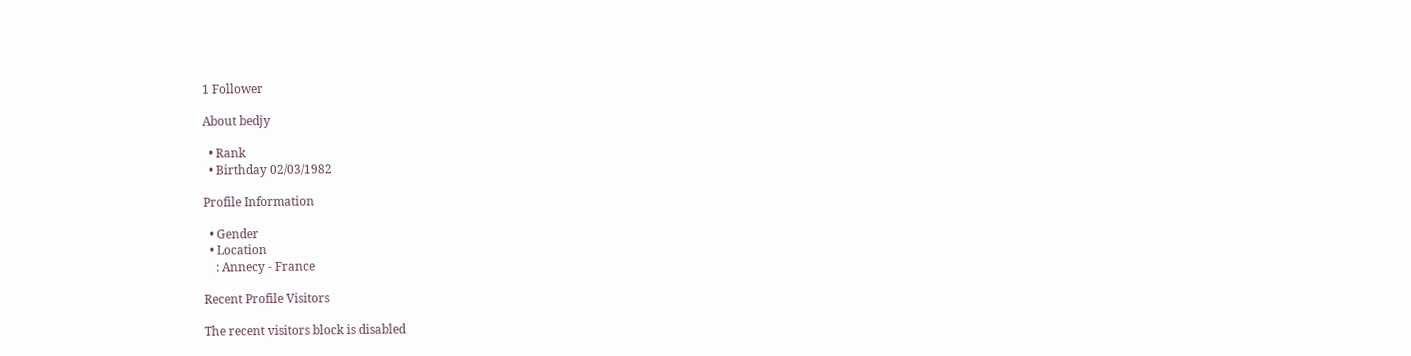1 Follower

About bedjy

  • Rank
  • Birthday 02/03/1982

Profile Information

  • Gender
  • Location
    : Annecy - France

Recent Profile Visitors

The recent visitors block is disabled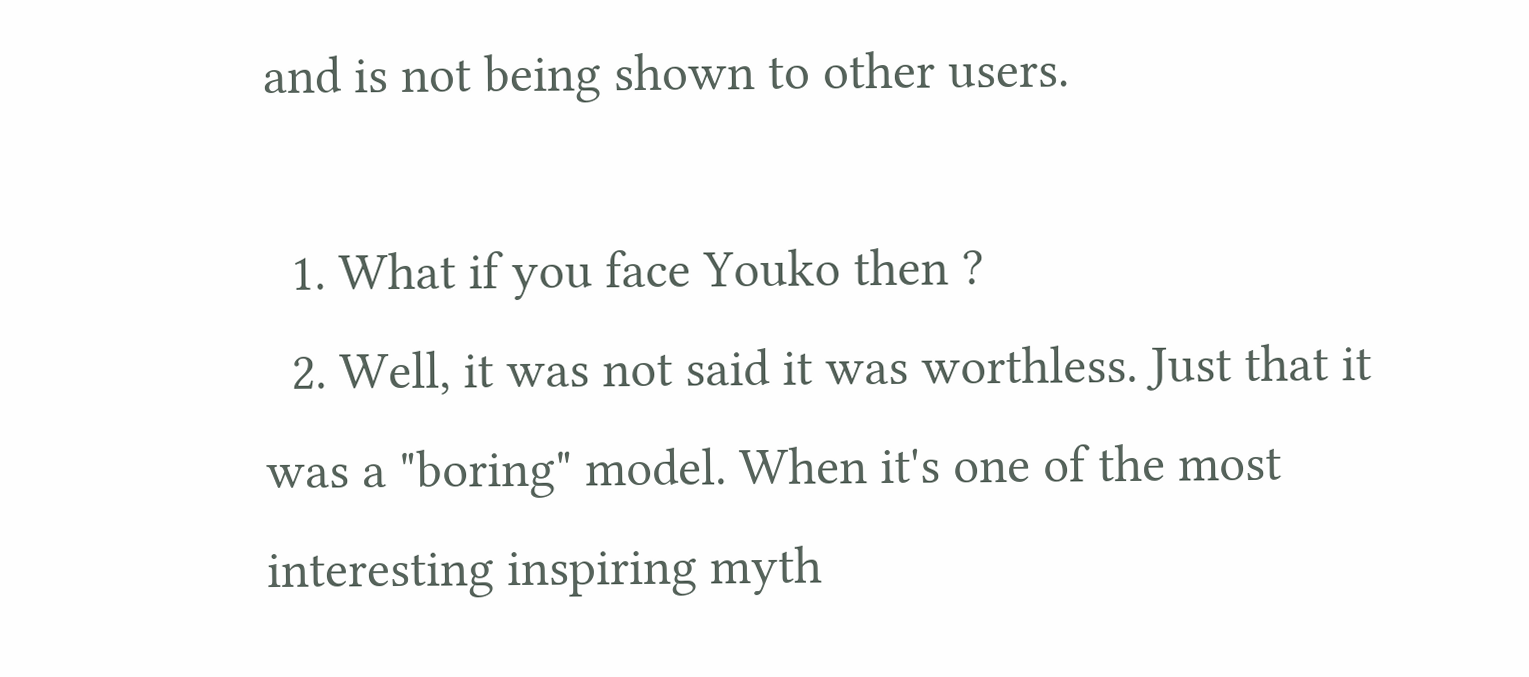and is not being shown to other users.

  1. What if you face Youko then ?
  2. Well, it was not said it was worthless. Just that it was a "boring" model. When it's one of the most interesting inspiring myth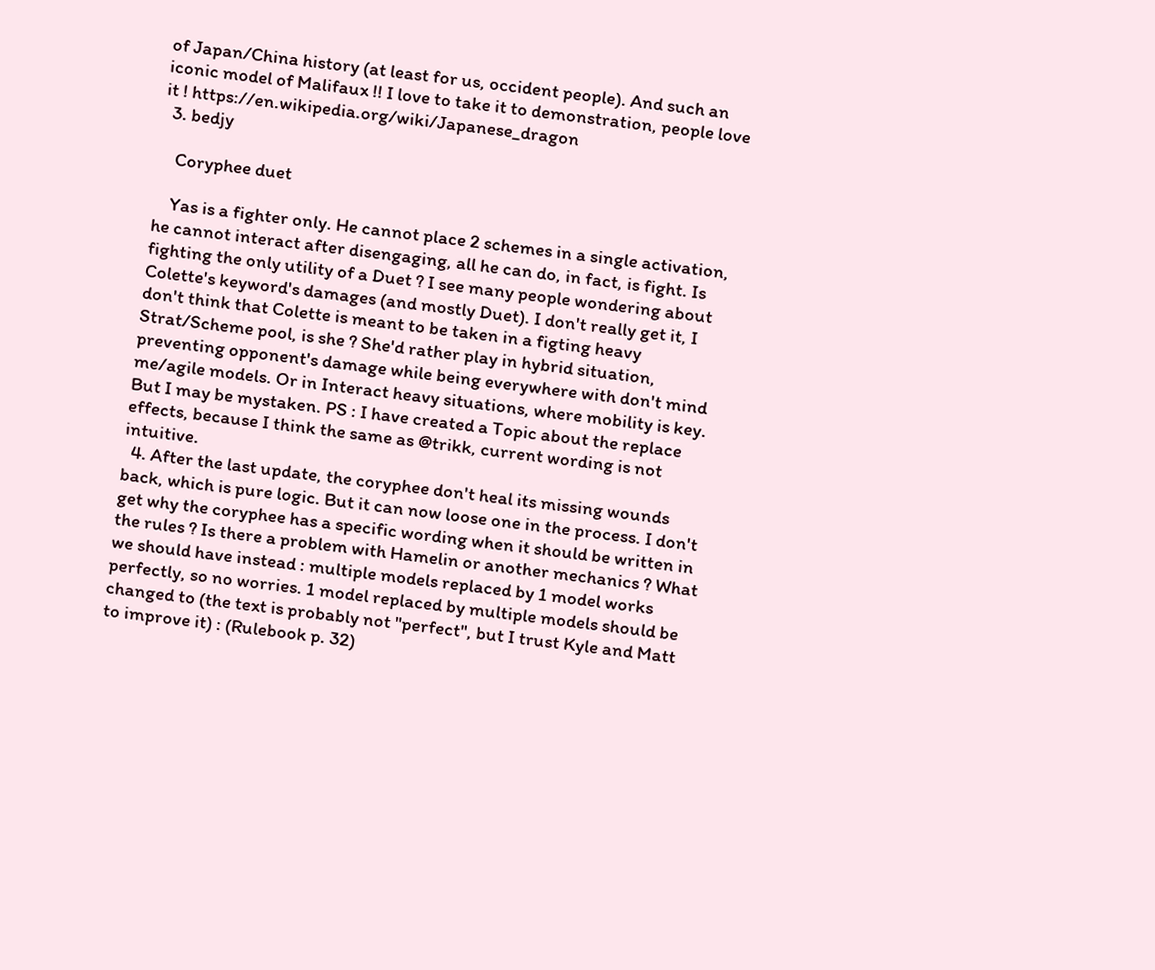of Japan/China history (at least for us, occident people). And such an iconic model of Malifaux !! I love to take it to demonstration, people love it ! https://en.wikipedia.org/wiki/Japanese_dragon
  3. bedjy

    Coryphee duet

    Yas is a fighter only. He cannot place 2 schemes in a single activation, he cannot interact after disengaging, all he can do, in fact, is fight. Is fighting the only utility of a Duet ? I see many people wondering about Colette's keyword's damages (and mostly Duet). I don't really get it, I don't think that Colette is meant to be taken in a figting heavy Strat/Scheme pool, is she ? She'd rather play in hybrid situation, preventing opponent's damage while being everywhere with don't mind me/agile models. Or in Interact heavy situations, where mobility is key. But I may be mystaken. PS : I have created a Topic about the replace effects, because I think the same as @trikk, current wording is not intuitive.
  4. After the last update, the coryphee don't heal its missing wounds back, which is pure logic. But it can now loose one in the process. I don't get why the coryphee has a specific wording when it should be written in the rules ? Is there a problem with Hamelin or another mechanics ? What we should have instead : multiple models replaced by 1 model works perfectly, so no worries. 1 model replaced by multiple models should be changed to (the text is probably not "perfect", but I trust Kyle and Matt to improve it) : (Rulebook p. 32)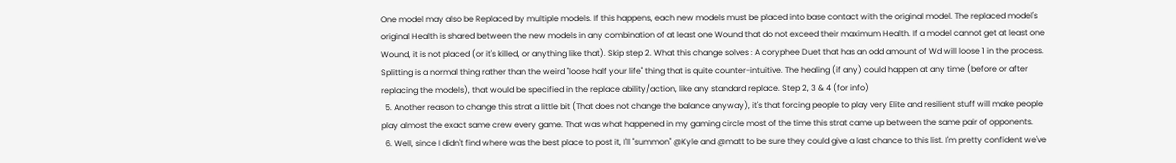One model may also be Replaced by multiple models. If this happens, each new models must be placed into base contact with the original model. The replaced model's original Health is shared between the new models in any combination of at least one Wound that do not exceed their maximum Health. If a model cannot get at least one Wound, it is not placed (or it's killed, or anything like that). Skip step 2. What this change solves : A coryphee Duet that has an odd amount of Wd will loose 1 in the process. Splitting is a normal thing rather than the weird "loose half your life" thing that is quite counter-intuitive. The healing (if any) could happen at any time (before or after replacing the models), that would be specified in the replace ability/action, like any standard replace. Step 2, 3 & 4 (for info)
  5. Another reason to change this strat a little bit (That does not change the balance anyway), it's that forcing people to play very Elite and resilient stuff will make people play almost the exact same crew every game. That was what happened in my gaming circle most of the time this strat came up between the same pair of opponents.
  6. Well, since I didn't find where was the best place to post it, I'll "summon" @Kyle and @matt to be sure they could give a last chance to this list. I'm pretty confident we've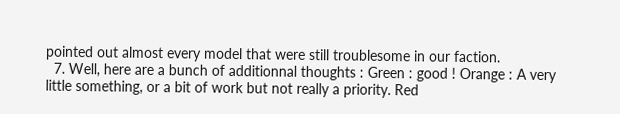pointed out almost every model that were still troublesome in our faction.
  7. Well, here are a bunch of additionnal thoughts : Green : good ! Orange : A very little something, or a bit of work but not really a priority. Red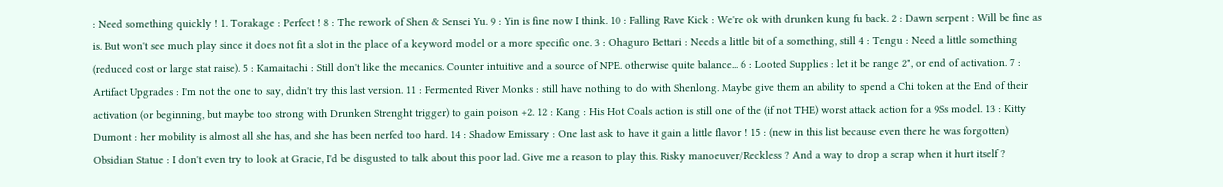: Need something quickly ! 1. Torakage : Perfect ! 8 : The rework of Shen & Sensei Yu. 9 : Yin is fine now I think. 10 : Falling Rave Kick : We're ok with drunken kung fu back. 2 : Dawn serpent : Will be fine as is. But won't see much play since it does not fit a slot in the place of a keyword model or a more specific one. 3 : Ohaguro Bettari : Needs a little bit of a something, still 4 : Tengu : Need a little something (reduced cost or large stat raise). 5 : Kamaitachi : Still don't like the mecanics. Counter intuitive and a source of NPE. otherwise quite balance... 6 : Looted Supplies : let it be range 2", or end of activation. 7 : Artifact Upgrades : I'm not the one to say, didn't try this last version. 11 : Fermented River Monks : still have nothing to do with Shenlong. Maybe give them an ability to spend a Chi token at the End of their activation (or beginning, but maybe too strong with Drunken Strenght trigger) to gain poison +2. 12 : Kang : His Hot Coals action is still one of the (if not THE) worst attack action for a 9Ss model. 13 : Kitty Dumont : her mobility is almost all she has, and she has been nerfed too hard. 14 : Shadow Emissary : One last ask to have it gain a little flavor ! 15 : (new in this list because even there he was forgotten) Obsidian Statue : I don't even try to look at Gracie, I'd be disgusted to talk about this poor lad. Give me a reason to play this. Risky manoeuver/Reckless ? And a way to drop a scrap when it hurt itself ?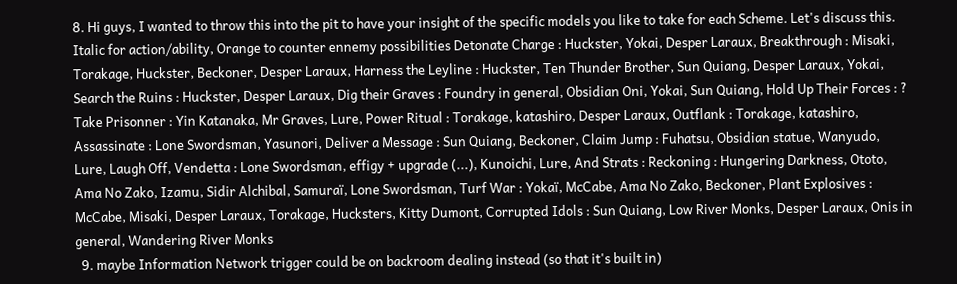8. Hi guys, I wanted to throw this into the pit to have your insight of the specific models you like to take for each Scheme. Let's discuss this. Italic for action/ability, Orange to counter ennemy possibilities Detonate Charge : Huckster, Yokai, Desper Laraux, Breakthrough : Misaki, Torakage, Huckster, Beckoner, Desper Laraux, Harness the Leyline : Huckster, Ten Thunder Brother, Sun Quiang, Desper Laraux, Yokai, Search the Ruins : Huckster, Desper Laraux, Dig their Graves : Foundry in general, Obsidian Oni, Yokai, Sun Quiang, Hold Up Their Forces : ? Take Prisonner : Yin Katanaka, Mr Graves, Lure, Power Ritual : Torakage, katashiro, Desper Laraux, Outflank : Torakage, katashiro, Assassinate : Lone Swordsman, Yasunori, Deliver a Message : Sun Quiang, Beckoner, Claim Jump : Fuhatsu, Obsidian statue, Wanyudo, Lure, Laugh Off, Vendetta : Lone Swordsman, effigy + upgrade (...), Kunoichi, Lure, And Strats : Reckoning : Hungering Darkness, Ototo, Ama No Zako, Izamu, Sidir Alchibal, Samuraï, Lone Swordsman, Turf War : Yokaï, McCabe, Ama No Zako, Beckoner, Plant Explosives : McCabe, Misaki, Desper Laraux, Torakage, Hucksters, Kitty Dumont, Corrupted Idols : Sun Quiang, Low River Monks, Desper Laraux, Onis in general, Wandering River Monks
  9. maybe Information Network trigger could be on backroom dealing instead (so that it's built in)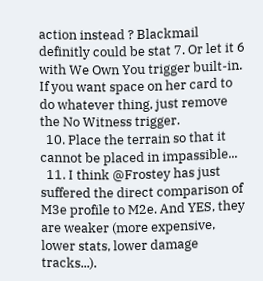action instead ? Blackmail definitly could be stat 7. Or let it 6 with We Own You trigger built-in. If you want space on her card to do whatever thing, just remove the No Witness trigger.
  10. Place the terrain so that it cannot be placed in impassible...
  11. I think @Frostey has just suffered the direct comparison of M3e profile to M2e. And YES, they are weaker (more expensive, lower stats, lower damage tracks...).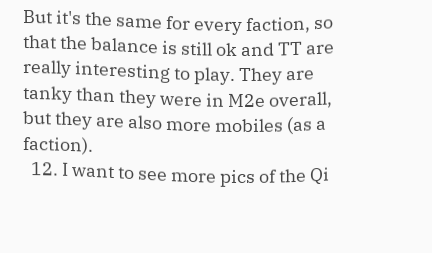But it's the same for every faction, so that the balance is still ok and TT are really interesting to play. They are tanky than they were in M2e overall, but they are also more mobiles (as a faction).
  12. I want to see more pics of the Qi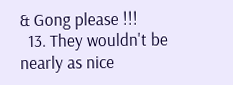& Gong please !!!
  13. They wouldn't be nearly as nice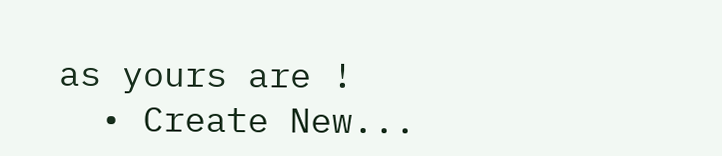as yours are !
  • Create New...